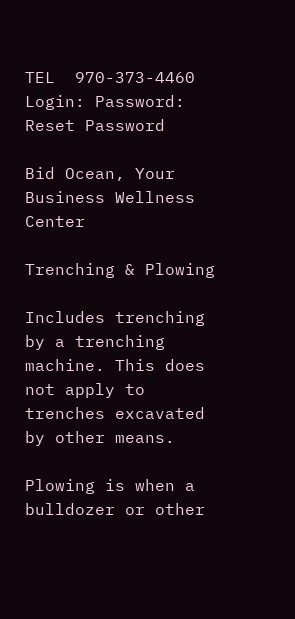TEL  970-373-4460
Login: Password: Reset Password

Bid Ocean, Your Business Wellness Center

Trenching & Plowing

Includes trenching by a trenching machine. This does not apply to trenches excavated by other means.

Plowing is when a bulldozer or other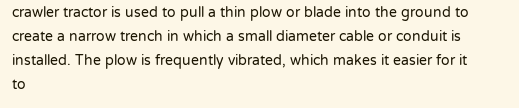crawler tractor is used to pull a thin plow or blade into the ground to create a narrow trench in which a small diameter cable or conduit is installed. The plow is frequently vibrated, which makes it easier for it to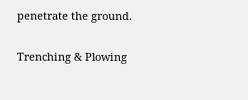penetrate the ground.

Trenching & Plowing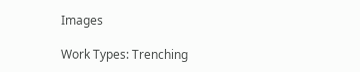Images

Work Types: Trenching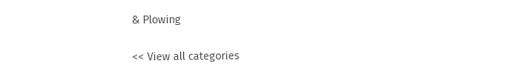& Plowing

<< View all categories